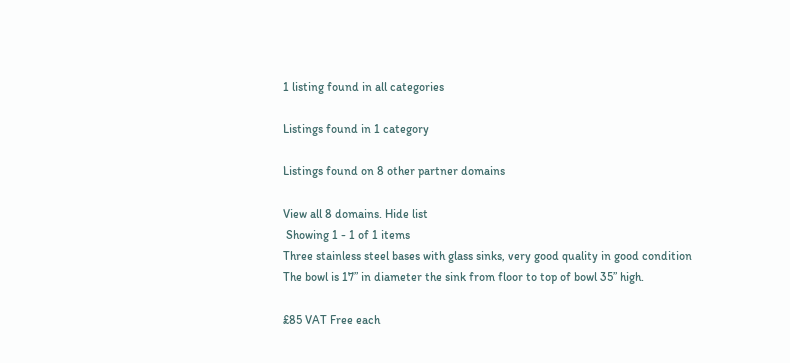1 listing found in all categories

Listings found in 1 category

Listings found on 8 other partner domains

View all 8 domains. Hide list
 Showing 1 - 1 of 1 items
Three stainless steel bases with glass sinks, very good quality in good condition
The bowl is 17” in diameter the sink from floor to top of bowl 35” high.

£85 VAT Free each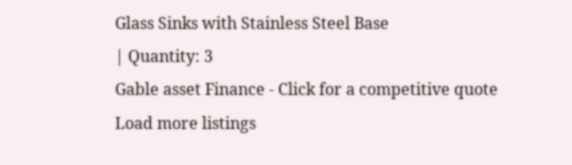Glass Sinks with Stainless Steel Base
| Quantity: 3
Gable asset Finance - Click for a competitive quote
Load more listings